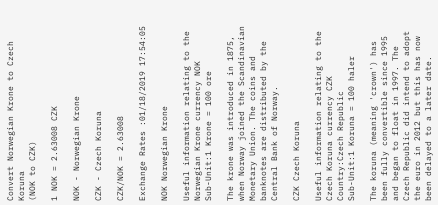Convert Norwegian Krone to Czech Koruna
(NOK to CZK)

1 NOK = 2.63008 CZK

NOK - Norwegian Krone

CZK - Czech Koruna

CZK/NOK = 2.63008

Exchange Rates :01/18/2019 17:54:05

NOK Norwegian Krone

Useful information relating to the Norwegian Krone currency NOK
Sub-Unit:1 Krone = 100 ore

The krone was introduced in 1875, when Norway joined the Scandinavian Monetary Union. The coins and banknotes are distributed by the Central Bank of Norway.

CZK Czech Koruna

Useful information relating to the Czech Koruna currency CZK
Country:Czech Republic
Sub-Unit:1 Koruna = 100 haler

The koruna (meaning 'crown') has been fully convertible since 1995 and began to float in 1997. The Czech Republic did intend to adopt the euro in 2012 but this has now been delayed to a later date.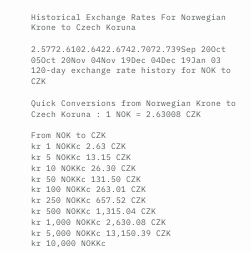Historical Exchange Rates For Norwegian Krone to Czech Koruna

2.5772.6102.6422.6742.7072.739Sep 20Oct 05Oct 20Nov 04Nov 19Dec 04Dec 19Jan 03
120-day exchange rate history for NOK to CZK

Quick Conversions from Norwegian Krone to Czech Koruna : 1 NOK = 2.63008 CZK

From NOK to CZK
kr 1 NOKKc 2.63 CZK
kr 5 NOKKc 13.15 CZK
kr 10 NOKKc 26.30 CZK
kr 50 NOKKc 131.50 CZK
kr 100 NOKKc 263.01 CZK
kr 250 NOKKc 657.52 CZK
kr 500 NOKKc 1,315.04 CZK
kr 1,000 NOKKc 2,630.08 CZK
kr 5,000 NOKKc 13,150.39 CZK
kr 10,000 NOKKc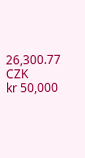26,300.77 CZK
kr 50,000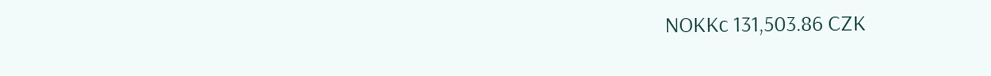NOKKc 131,503.86 CZK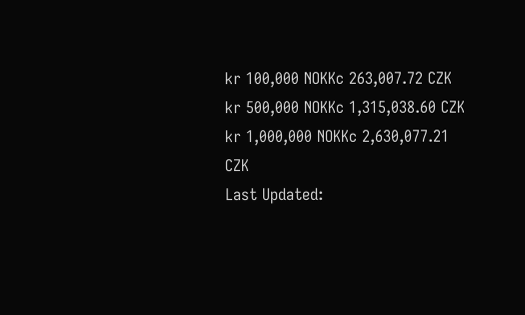kr 100,000 NOKKc 263,007.72 CZK
kr 500,000 NOKKc 1,315,038.60 CZK
kr 1,000,000 NOKKc 2,630,077.21 CZK
Last Updated: